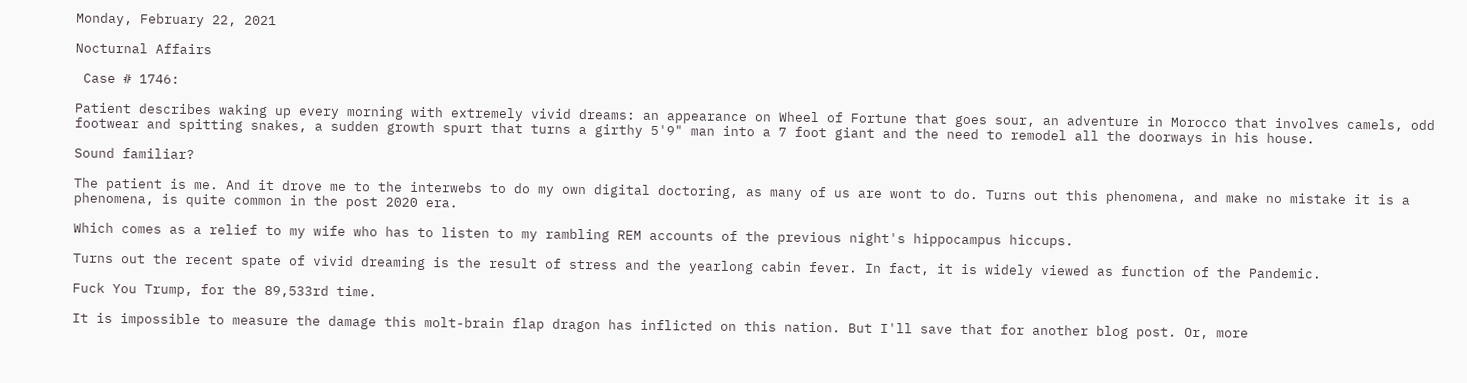Monday, February 22, 2021

Nocturnal Affairs

 Case # 1746:

Patient describes waking up every morning with extremely vivid dreams: an appearance on Wheel of Fortune that goes sour, an adventure in Morocco that involves camels, odd footwear and spitting snakes, a sudden growth spurt that turns a girthy 5'9" man into a 7 foot giant and the need to remodel all the doorways in his house.

Sound familiar?

The patient is me. And it drove me to the interwebs to do my own digital doctoring, as many of us are wont to do. Turns out this phenomena, and make no mistake it is a phenomena, is quite common in the post 2020 era.

Which comes as a relief to my wife who has to listen to my rambling REM accounts of the previous night's hippocampus hiccups.

Turns out the recent spate of vivid dreaming is the result of stress and the yearlong cabin fever. In fact, it is widely viewed as function of the Pandemic.

Fuck You Trump, for the 89,533rd time.

It is impossible to measure the damage this molt-brain flap dragon has inflicted on this nation. But I'll save that for another blog post. Or, more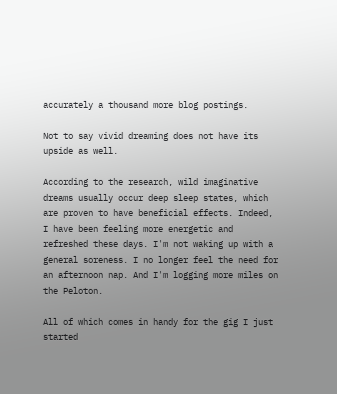accurately a thousand more blog postings.

Not to say vivid dreaming does not have its upside as well.

According to the research, wild imaginative dreams usually occur deep sleep states, which are proven to have beneficial effects. Indeed, I have been feeling more energetic and refreshed these days. I'm not waking up with a general soreness. I no longer feel the need for an afternoon nap. And I'm logging more miles on the Peloton.

All of which comes in handy for the gig I just started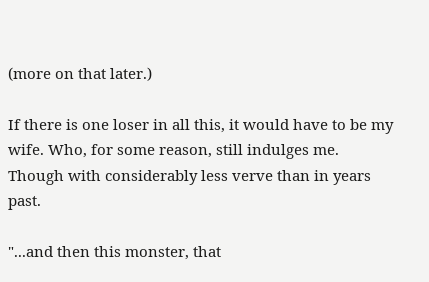(more on that later.)

If there is one loser in all this, it would have to be my wife. Who, for some reason, still indulges me. Though with considerably less verve than in years past.

"...and then this monster, that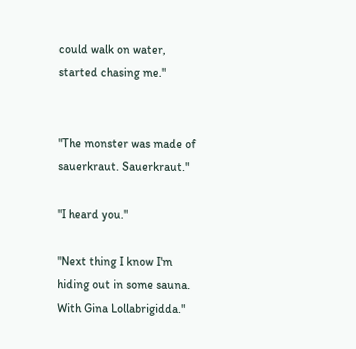could walk on water, started chasing me."


"The monster was made of sauerkraut. Sauerkraut."

"I heard you."

"Next thing I know I'm hiding out in some sauna. With Gina Lollabrigidda."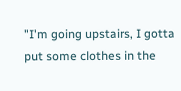"I'm going upstairs, I gotta put some clothes in the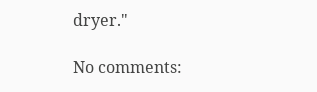dryer."

No comments: